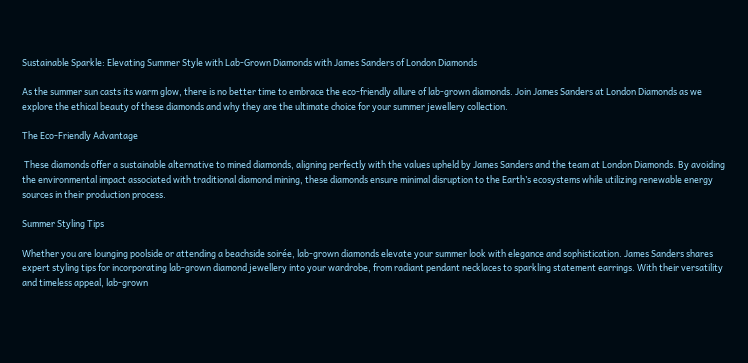Sustainable Sparkle: Elevating Summer Style with Lab-Grown Diamonds with James Sanders of London Diamonds

As the summer sun casts its warm glow, there is no better time to embrace the eco-friendly allure of lab-grown diamonds. Join James Sanders at London Diamonds as we explore the ethical beauty of these diamonds and why they are the ultimate choice for your summer jewellery collection.

The Eco-Friendly Advantage

 These diamonds offer a sustainable alternative to mined diamonds, aligning perfectly with the values upheld by James Sanders and the team at London Diamonds. By avoiding the environmental impact associated with traditional diamond mining, these diamonds ensure minimal disruption to the Earth’s ecosystems while utilizing renewable energy sources in their production process.

Summer Styling Tips

Whether you are lounging poolside or attending a beachside soirée, lab-grown diamonds elevate your summer look with elegance and sophistication. James Sanders shares expert styling tips for incorporating lab-grown diamond jewellery into your wardrobe, from radiant pendant necklaces to sparkling statement earrings. With their versatility and timeless appeal, lab-grown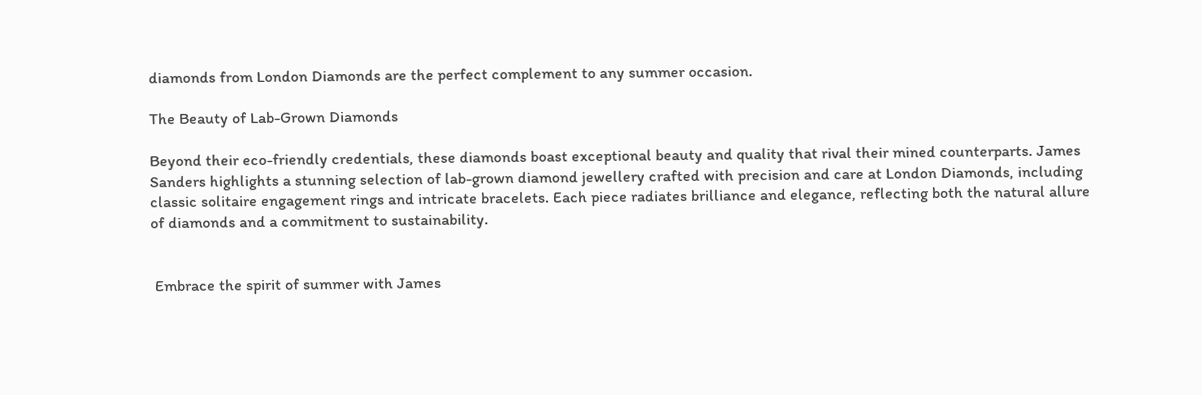diamonds from London Diamonds are the perfect complement to any summer occasion.

The Beauty of Lab-Grown Diamonds

Beyond their eco-friendly credentials, these diamonds boast exceptional beauty and quality that rival their mined counterparts. James Sanders highlights a stunning selection of lab-grown diamond jewellery crafted with precision and care at London Diamonds, including classic solitaire engagement rings and intricate bracelets. Each piece radiates brilliance and elegance, reflecting both the natural allure of diamonds and a commitment to sustainability.


 Embrace the spirit of summer with James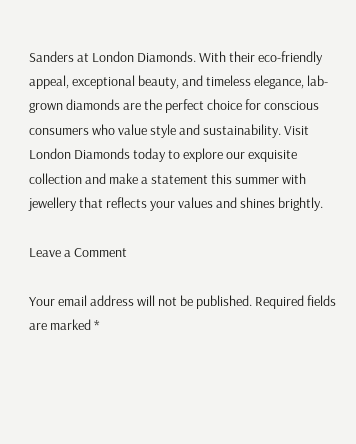Sanders at London Diamonds. With their eco-friendly appeal, exceptional beauty, and timeless elegance, lab-grown diamonds are the perfect choice for conscious consumers who value style and sustainability. Visit London Diamonds today to explore our exquisite collection and make a statement this summer with jewellery that reflects your values and shines brightly.

Leave a Comment

Your email address will not be published. Required fields are marked *